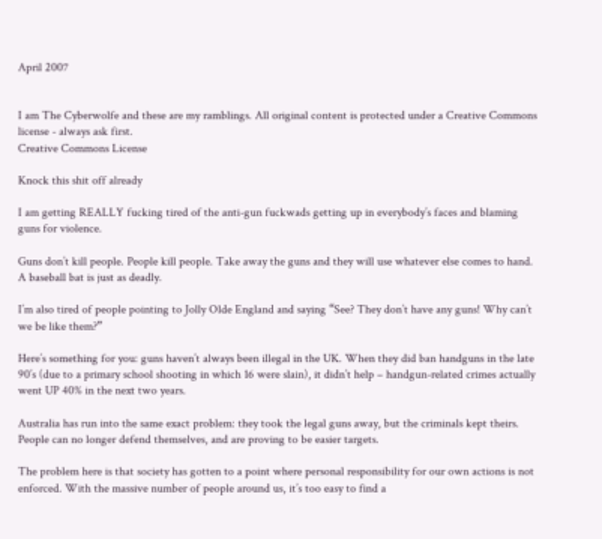April 2007


I am The Cyberwolfe and these are my ramblings. All original content is protected under a Creative Commons license - always ask first.
Creative Commons License

Knock this shit off already

I am getting REALLY fucking tired of the anti-gun fuckwads getting up in everybody’s faces and blaming guns for violence.

Guns don’t kill people. People kill people. Take away the guns and they will use whatever else comes to hand. A baseball bat is just as deadly.

I’m also tired of people pointing to Jolly Olde England and saying “See? They don’t have any guns! Why can’t we be like them?”

Here’s something for you: guns haven’t always been illegal in the UK. When they did ban handguns in the late 90’s (due to a primary school shooting in which 16 were slain), it didn’t help – handgun-related crimes actually went UP 40% in the next two years.

Australia has run into the same exact problem: they took the legal guns away, but the criminals kept theirs. People can no longer defend themselves, and are proving to be easier targets.

The problem here is that society has gotten to a point where personal responsibility for our own actions is not enforced. With the massive number of people around us, it’s too easy to find a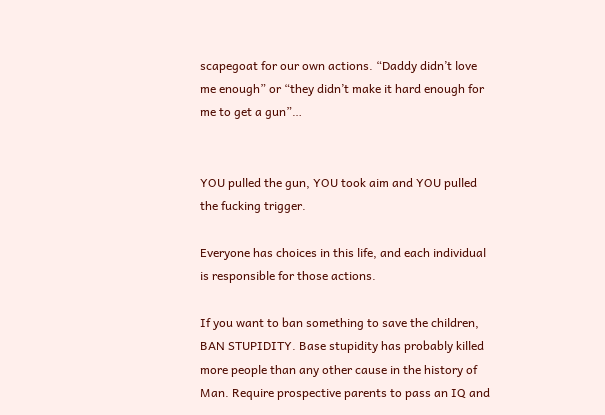scapegoat for our own actions. “Daddy didn’t love me enough” or “they didn’t make it hard enough for me to get a gun”…


YOU pulled the gun, YOU took aim and YOU pulled the fucking trigger.

Everyone has choices in this life, and each individual is responsible for those actions.

If you want to ban something to save the children, BAN STUPIDITY. Base stupidity has probably killed more people than any other cause in the history of Man. Require prospective parents to pass an IQ and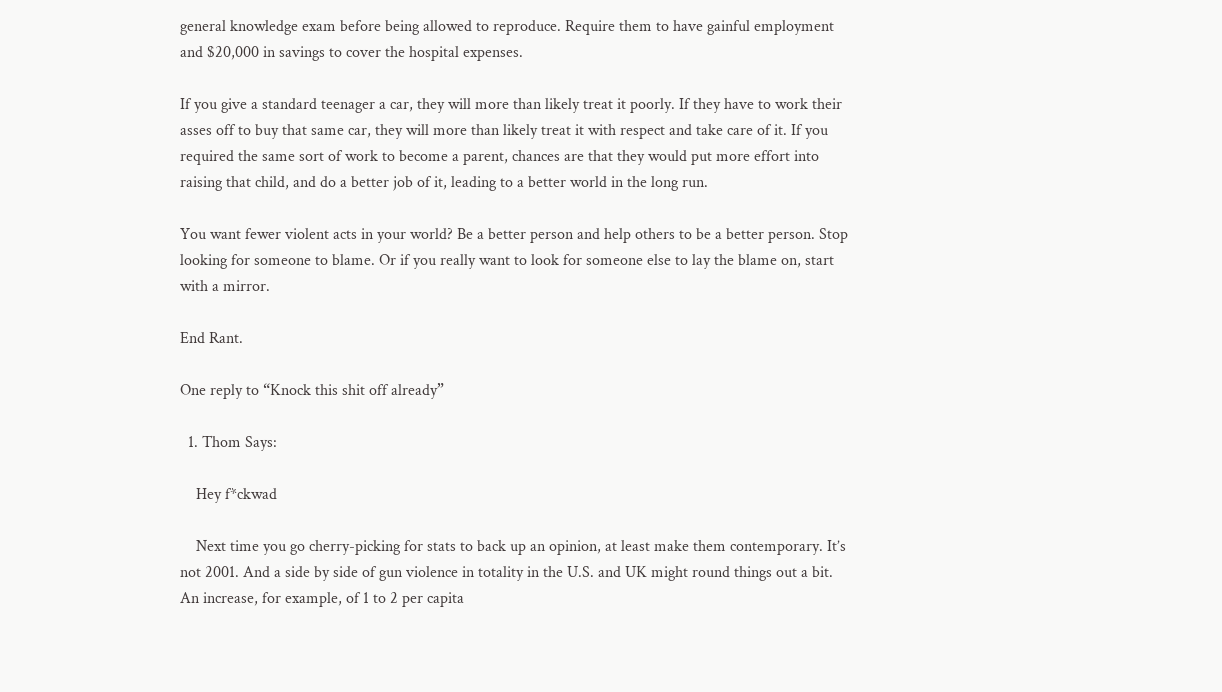general knowledge exam before being allowed to reproduce. Require them to have gainful employment and $20,000 in savings to cover the hospital expenses.

If you give a standard teenager a car, they will more than likely treat it poorly. If they have to work their asses off to buy that same car, they will more than likely treat it with respect and take care of it. If you required the same sort of work to become a parent, chances are that they would put more effort into raising that child, and do a better job of it, leading to a better world in the long run.

You want fewer violent acts in your world? Be a better person and help others to be a better person. Stop looking for someone to blame. Or if you really want to look for someone else to lay the blame on, start with a mirror.

End Rant.

One reply to “Knock this shit off already”

  1. Thom Says:

    Hey f*ckwad

    Next time you go cherry-picking for stats to back up an opinion, at least make them contemporary. It’s not 2001. And a side by side of gun violence in totality in the U.S. and UK might round things out a bit. An increase, for example, of 1 to 2 per capita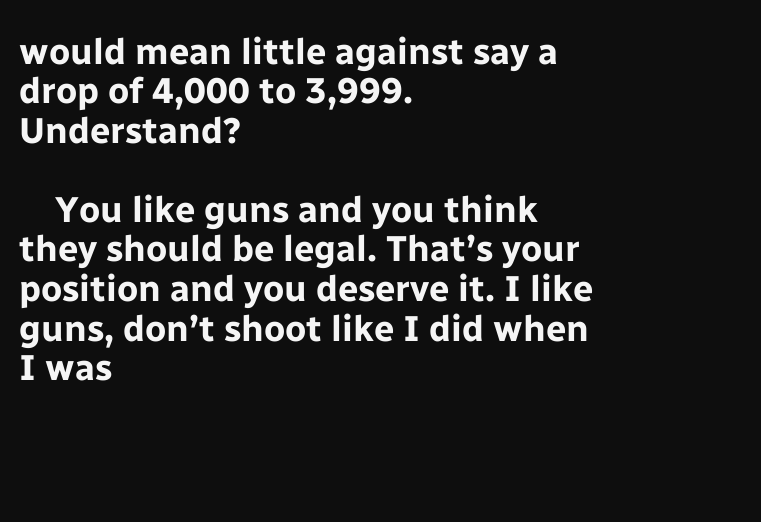would mean little against say a drop of 4,000 to 3,999. Understand?

    You like guns and you think they should be legal. That’s your position and you deserve it. I like guns, don’t shoot like I did when I was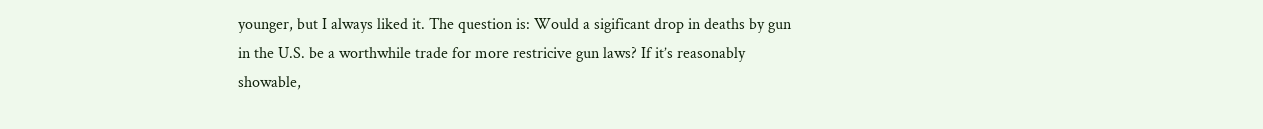younger, but I always liked it. The question is: Would a sigificant drop in deaths by gun in the U.S. be a worthwhile trade for more restricive gun laws? If it’s reasonably showable,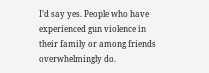I’d say yes. People who have experienced gun violence in their family or among friends overwhelmingly do.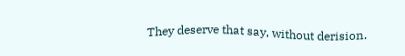They deserve that say, without derision.